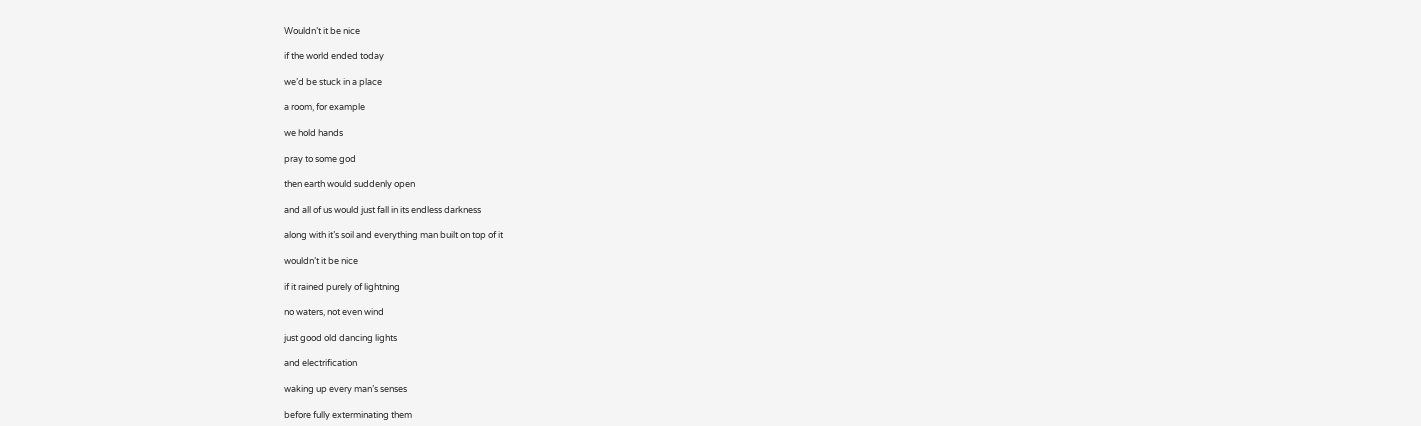Wouldn’t it be nice

if the world ended today

we’d be stuck in a place

a room, for example

we hold hands

pray to some god

then earth would suddenly open

and all of us would just fall in its endless darkness

along with it’s soil and everything man built on top of it

wouldn’t it be nice

if it rained purely of lightning

no waters, not even wind

just good old dancing lights

and electrification

waking up every man’s senses

before fully exterminating them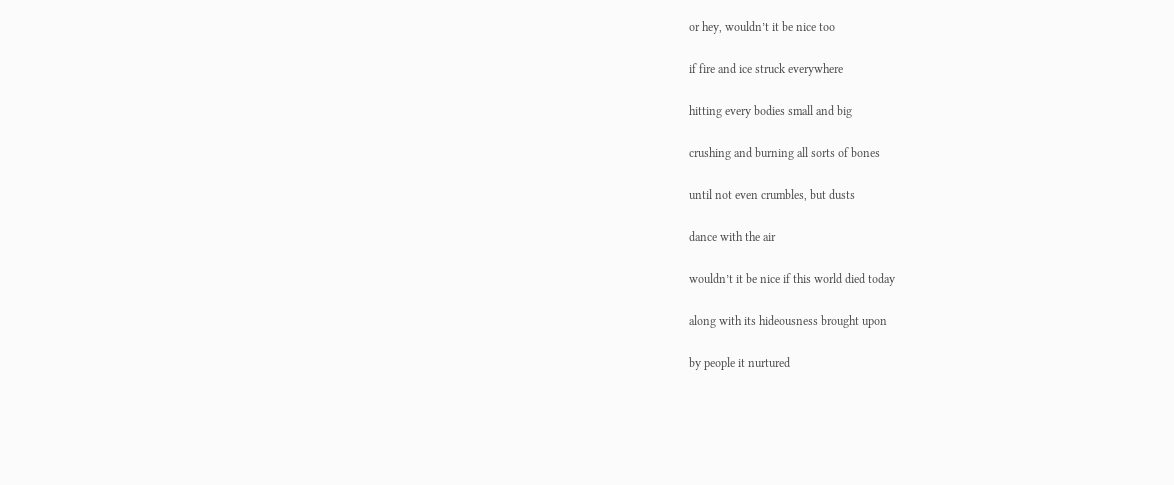or hey, wouldn’t it be nice too

if fire and ice struck everywhere

hitting every bodies small and big

crushing and burning all sorts of bones

until not even crumbles, but dusts

dance with the air

wouldn’t it be nice if this world died today

along with its hideousness brought upon

by people it nurtured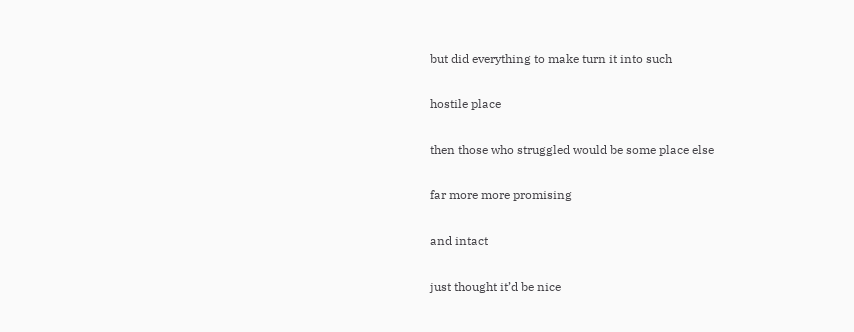but did everything to make turn it into such

hostile place

then those who struggled would be some place else

far more more promising

and intact

just thought it’d be nice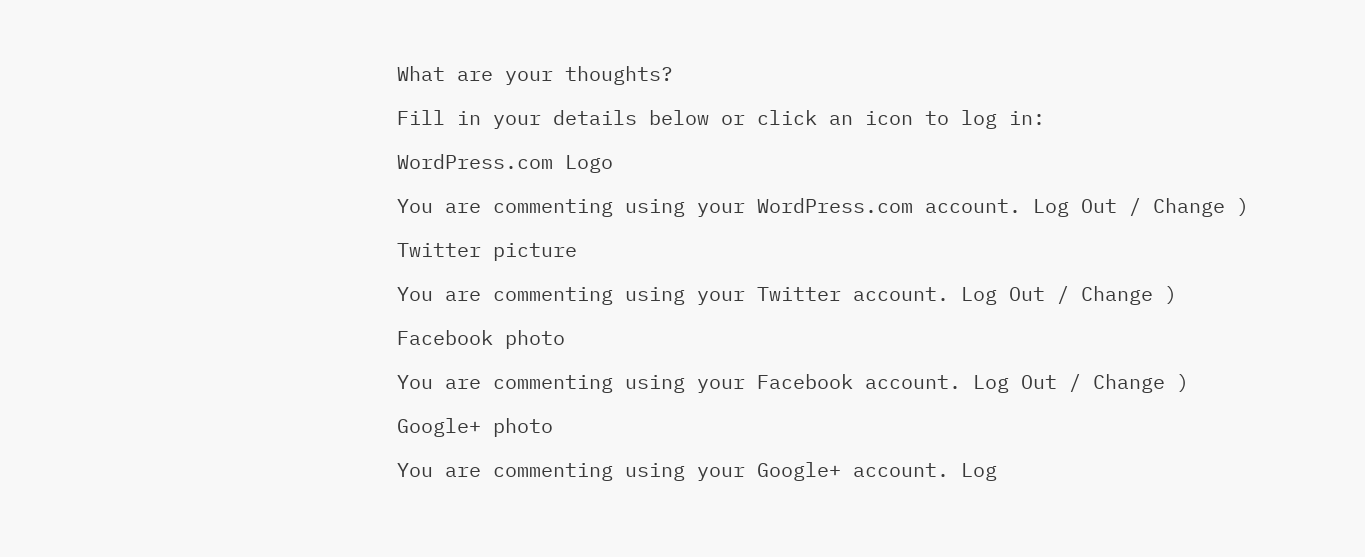What are your thoughts?

Fill in your details below or click an icon to log in:

WordPress.com Logo

You are commenting using your WordPress.com account. Log Out / Change )

Twitter picture

You are commenting using your Twitter account. Log Out / Change )

Facebook photo

You are commenting using your Facebook account. Log Out / Change )

Google+ photo

You are commenting using your Google+ account. Log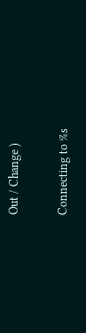Out / Change )

Connecting to %s